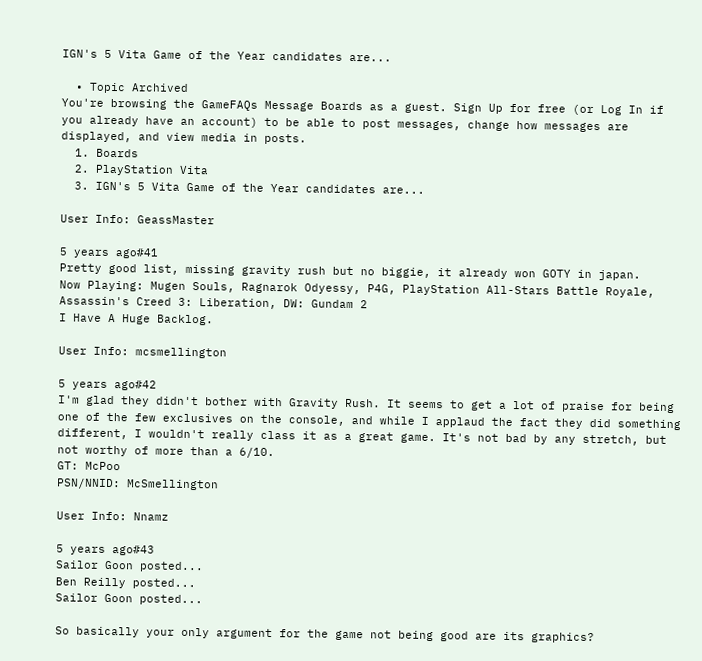IGN's 5 Vita Game of the Year candidates are...

  • Topic Archived
You're browsing the GameFAQs Message Boards as a guest. Sign Up for free (or Log In if you already have an account) to be able to post messages, change how messages are displayed, and view media in posts.
  1. Boards
  2. PlayStation Vita
  3. IGN's 5 Vita Game of the Year candidates are...

User Info: GeassMaster

5 years ago#41
Pretty good list, missing gravity rush but no biggie, it already won GOTY in japan.
Now Playing: Mugen Souls, Ragnarok Odyessy, P4G, PlayStation All-Stars Battle Royale, Assassin's Creed 3: Liberation, DW: Gundam 2
I Have A Huge Backlog.

User Info: mcsmellington

5 years ago#42
I'm glad they didn't bother with Gravity Rush. It seems to get a lot of praise for being one of the few exclusives on the console, and while I applaud the fact they did something different, I wouldn't really class it as a great game. It's not bad by any stretch, but not worthy of more than a 6/10.
GT: McPoo
PSN/NNID: McSmellington

User Info: Nnamz

5 years ago#43
Sailor Goon posted...
Ben Reilly posted...
Sailor Goon posted...

So basically your only argument for the game not being good are its graphics?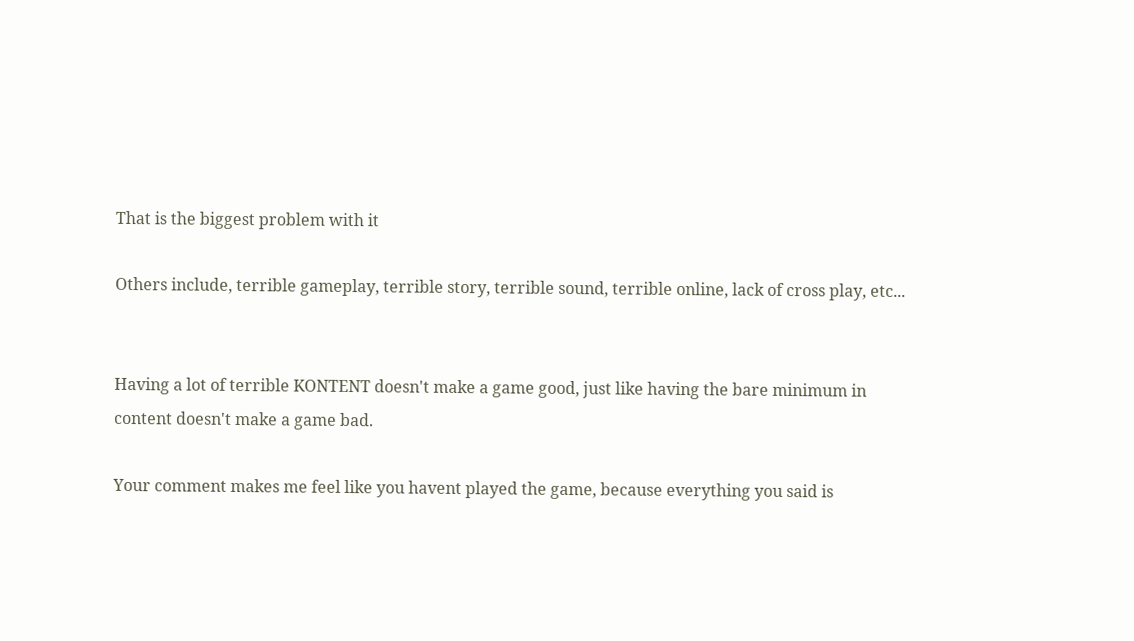That is the biggest problem with it

Others include, terrible gameplay, terrible story, terrible sound, terrible online, lack of cross play, etc...


Having a lot of terrible KONTENT doesn't make a game good, just like having the bare minimum in content doesn't make a game bad.

Your comment makes me feel like you havent played the game, because everything you said is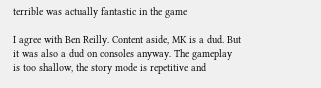terrible was actually fantastic in the game

I agree with Ben Reilly. Content aside, MK is a dud. But it was also a dud on consoles anyway. The gameplay is too shallow, the story mode is repetitive and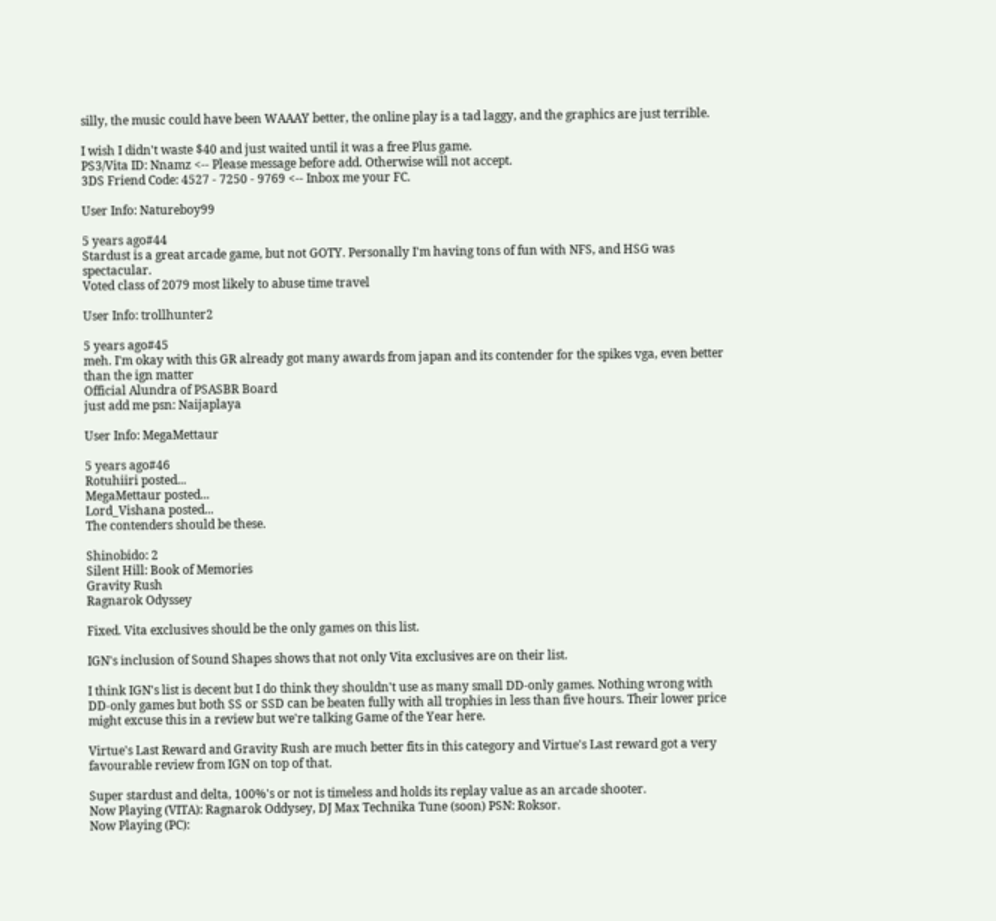silly, the music could have been WAAAY better, the online play is a tad laggy, and the graphics are just terrible.

I wish I didn't waste $40 and just waited until it was a free Plus game.
PS3/Vita ID: Nnamz <-- Please message before add. Otherwise will not accept.
3DS Friend Code: 4527 - 7250 - 9769 <-- Inbox me your FC.

User Info: Natureboy99

5 years ago#44
Stardust is a great arcade game, but not GOTY. Personally I'm having tons of fun with NFS, and HSG was spectacular.
Voted class of 2079 most likely to abuse time travel

User Info: trollhunter2

5 years ago#45
meh. I'm okay with this GR already got many awards from japan and its contender for the spikes vga, even better than the ign matter
Official Alundra of PSASBR Board
just add me psn: Naijaplaya

User Info: MegaMettaur

5 years ago#46
Rotuhiiri posted...
MegaMettaur posted...
Lord_Vishana posted...
The contenders should be these.

Shinobido: 2
Silent Hill: Book of Memories
Gravity Rush
Ragnarok Odyssey

Fixed. Vita exclusives should be the only games on this list.

IGN's inclusion of Sound Shapes shows that not only Vita exclusives are on their list.

I think IGN's list is decent but I do think they shouldn't use as many small DD-only games. Nothing wrong with DD-only games but both SS or SSD can be beaten fully with all trophies in less than five hours. Their lower price might excuse this in a review but we're talking Game of the Year here.

Virtue's Last Reward and Gravity Rush are much better fits in this category and Virtue's Last reward got a very favourable review from IGN on top of that.

Super stardust and delta, 100%'s or not is timeless and holds its replay value as an arcade shooter.
Now Playing (VITA): Ragnarok Oddysey, DJ Max Technika Tune (soon) PSN: Roksor.
Now Playing (PC):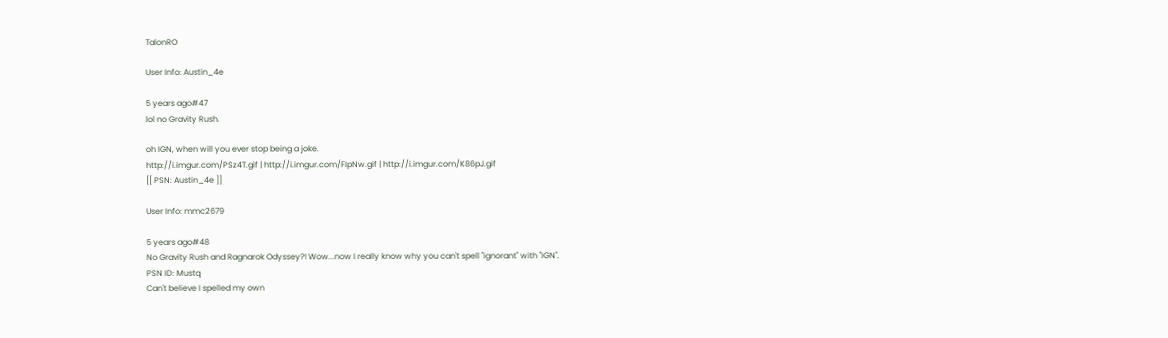TalonRO

User Info: Austin_4e

5 years ago#47
lol no Gravity Rush.

oh IGN, when will you ever stop being a joke.
http://i.imgur.com/PSz4T.gif | http://i.imgur.com/FIpNw.gif | http://i.imgur.com/K86pJ.gif
[[ PSN: Austin_4e ]]

User Info: mmc2679

5 years ago#48
No Gravity Rush and Ragnarok Odyssey?! Wow...now I really know why you can't spell "ignorant" with "IGN".
PSN ID: Mustq
Can't believe I spelled my own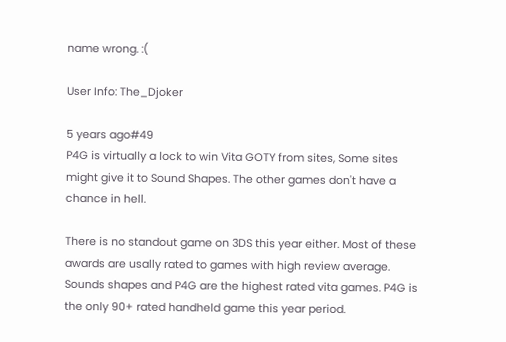name wrong. :(

User Info: The_Djoker

5 years ago#49
P4G is virtually a lock to win Vita GOTY from sites, Some sites might give it to Sound Shapes. The other games don't have a chance in hell.

There is no standout game on 3DS this year either. Most of these awards are usally rated to games with high review average. Sounds shapes and P4G are the highest rated vita games. P4G is the only 90+ rated handheld game this year period.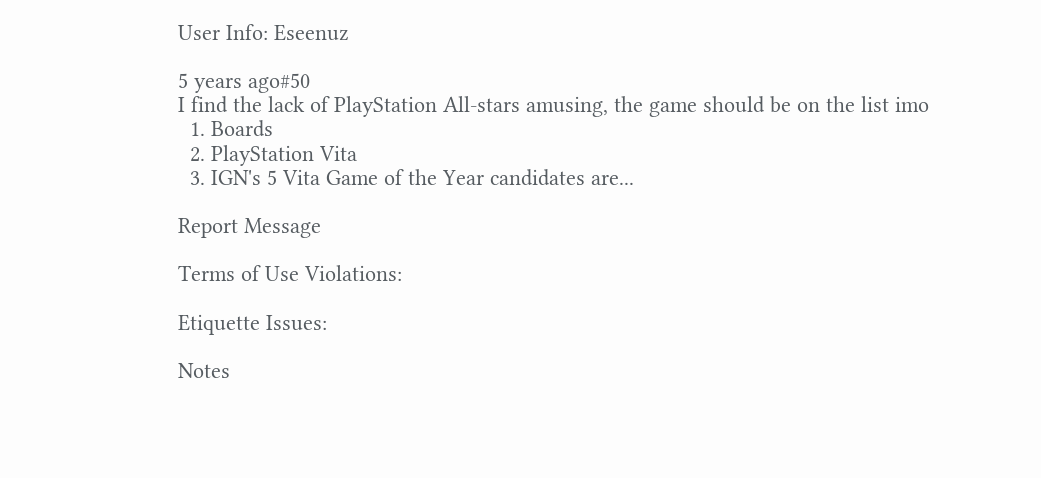User Info: Eseenuz

5 years ago#50
I find the lack of PlayStation All-stars amusing, the game should be on the list imo
  1. Boards
  2. PlayStation Vita
  3. IGN's 5 Vita Game of the Year candidates are...

Report Message

Terms of Use Violations:

Etiquette Issues:

Notes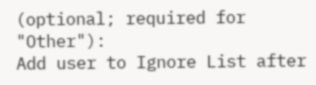(optional; required for "Other"):
Add user to Ignore List after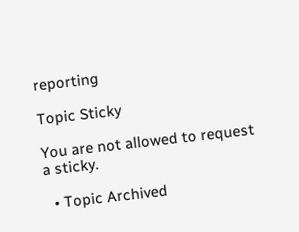reporting

Topic Sticky

You are not allowed to request a sticky.

  • Topic Archived